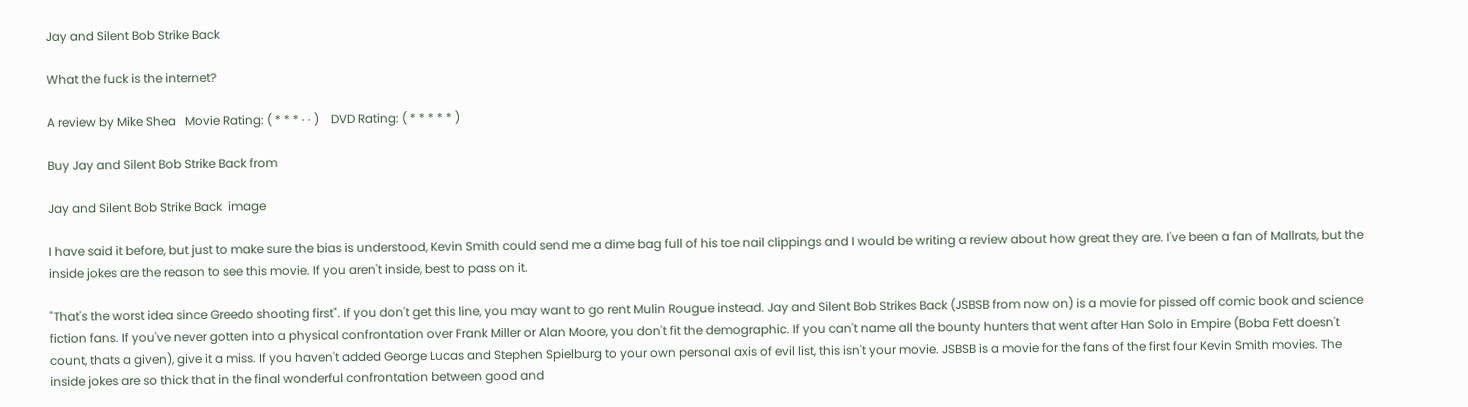Jay and Silent Bob Strike Back

What the fuck is the internet?

A review by Mike Shea   Movie Rating: ( * * * · · )    DVD Rating: ( * * * * * )

Buy Jay and Silent Bob Strike Back from

Jay and Silent Bob Strike Back  image

I have said it before, but just to make sure the bias is understood, Kevin Smith could send me a dime bag full of his toe nail clippings and I would be writing a review about how great they are. I've been a fan of Mallrats, but the inside jokes are the reason to see this movie. If you aren't inside, best to pass on it.

"That's the worst idea since Greedo shooting first". If you don't get this line, you may want to go rent Mulin Rougue instead. Jay and Silent Bob Strikes Back (JSBSB from now on) is a movie for pissed off comic book and science fiction fans. If you've never gotten into a physical confrontation over Frank Miller or Alan Moore, you don't fit the demographic. If you can't name all the bounty hunters that went after Han Solo in Empire (Boba Fett doesn't count, thats a given), give it a miss. If you haven't added George Lucas and Stephen Spielburg to your own personal axis of evil list, this isn't your movie. JSBSB is a movie for the fans of the first four Kevin Smith movies. The inside jokes are so thick that in the final wonderful confrontation between good and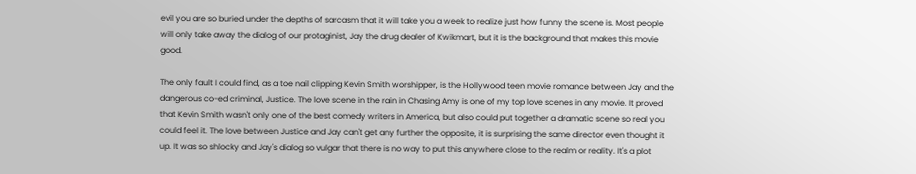evil you are so buried under the depths of sarcasm that it will take you a week to realize just how funny the scene is. Most people will only take away the dialog of our protaginist, Jay the drug dealer of Kwikmart, but it is the background that makes this movie good.

The only fault I could find, as a toe nail clipping Kevin Smith worshipper, is the Hollywood teen movie romance between Jay and the dangerous co-ed criminal, Justice. The love scene in the rain in Chasing Amy is one of my top love scenes in any movie. It proved that Kevin Smith wasn't only one of the best comedy writers in America, but also could put together a dramatic scene so real you could feel it. The love between Justice and Jay can't get any further the opposite, it is surprising the same director even thought it up. It was so shlocky and Jay's dialog so vulgar that there is no way to put this anywhere close to the realm or reality. It's a plot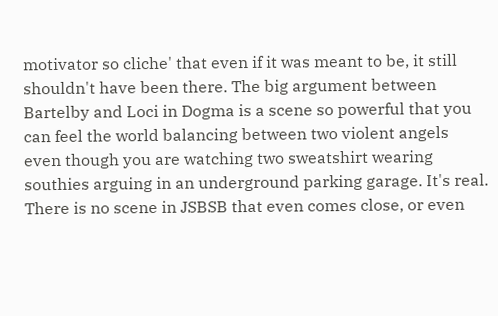motivator so cliche' that even if it was meant to be, it still shouldn't have been there. The big argument between Bartelby and Loci in Dogma is a scene so powerful that you can feel the world balancing between two violent angels even though you are watching two sweatshirt wearing southies arguing in an underground parking garage. It's real. There is no scene in JSBSB that even comes close, or even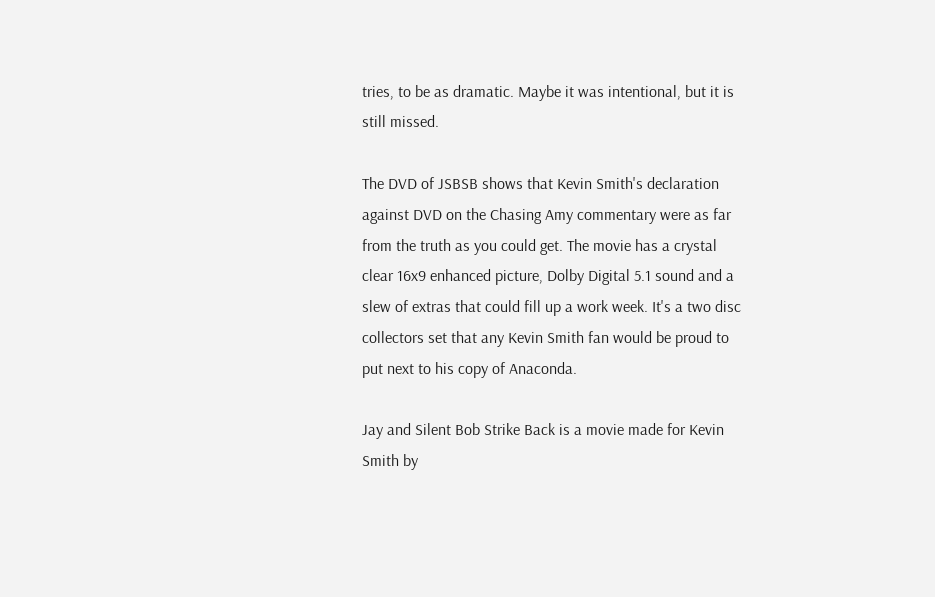tries, to be as dramatic. Maybe it was intentional, but it is still missed.

The DVD of JSBSB shows that Kevin Smith's declaration against DVD on the Chasing Amy commentary were as far from the truth as you could get. The movie has a crystal clear 16x9 enhanced picture, Dolby Digital 5.1 sound and a slew of extras that could fill up a work week. It's a two disc collectors set that any Kevin Smith fan would be proud to put next to his copy of Anaconda.

Jay and Silent Bob Strike Back is a movie made for Kevin Smith by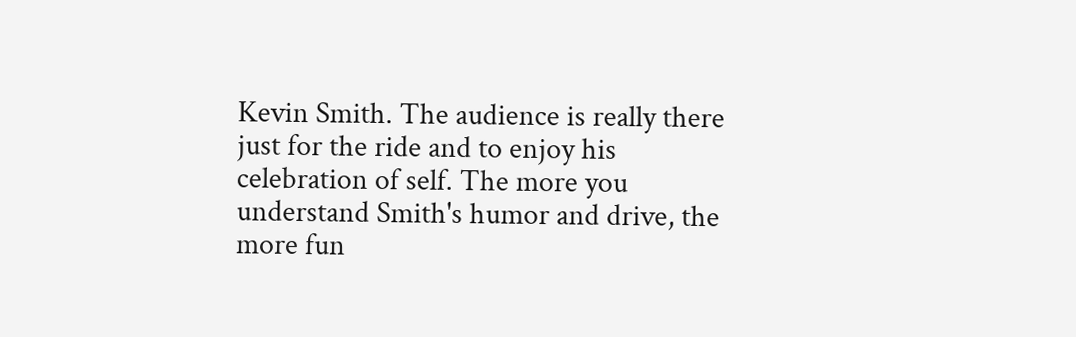Kevin Smith. The audience is really there just for the ride and to enjoy his celebration of self. The more you understand Smith's humor and drive, the more fun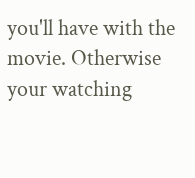you'll have with the movie. Otherwise your watching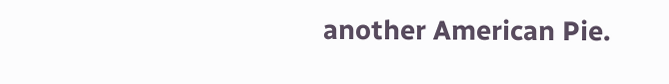another American Pie.